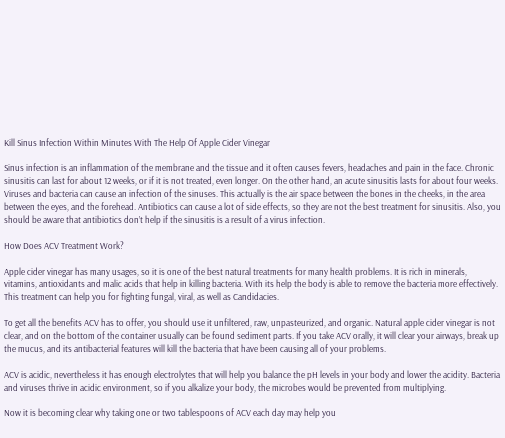Kill Sinus Infection Within Minutes With The Help Of Apple Cider Vinegar

Sinus infection is an inflammation of the membrane and the tissue and it often causes fevers, headaches and pain in the face. Chronic sinusitis can last for about 12 weeks, or if it is not treated, even longer. On the other hand, an acute sinusitis lasts for about four weeks. Viruses and bacteria can cause an infection of the sinuses. This actually is the air space between the bones in the cheeks, in the area between the eyes, and the forehead. Antibiotics can cause a lot of side effects, so they are not the best treatment for sinusitis. Also, you should be aware that antibiotics don’t help if the sinusitis is a result of a virus infection.

How Does ACV Treatment Work?

Apple cider vinegar has many usages, so it is one of the best natural treatments for many health problems. It is rich in minerals, vitamins, antioxidants and malic acids that help in killing bacteria. With its help the body is able to remove the bacteria more effectively. This treatment can help you for fighting fungal, viral, as well as Candidacies.

To get all the benefits ACV has to offer, you should use it unfiltered, raw, unpasteurized, and organic. Natural apple cider vinegar is not clear, and on the bottom of the container usually can be found sediment parts. If you take ACV orally, it will clear your airways, break up the mucus, and its antibacterial features will kill the bacteria that have been causing all of your problems.

ACV is acidic, nevertheless it has enough electrolytes that will help you balance the pH levels in your body and lower the acidity. Bacteria and viruses thrive in acidic environment, so if you alkalize your body, the microbes would be prevented from multiplying.

Now it is becoming clear why taking one or two tablespoons of ACV each day may help you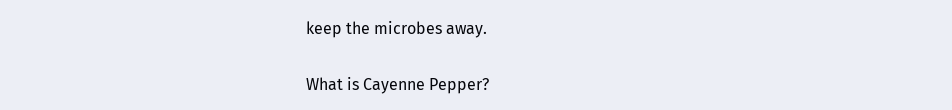keep the microbes away.

What is Cayenne Pepper?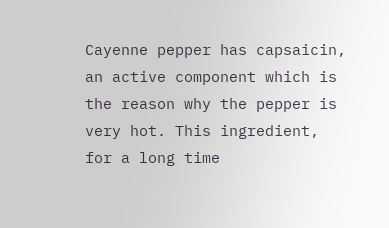Cayenne pepper has capsaicin, an active component which is the reason why the pepper is very hot. This ingredient, for a long time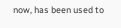now, has been used to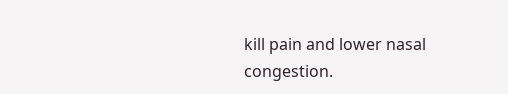kill pain and lower nasal congestion.